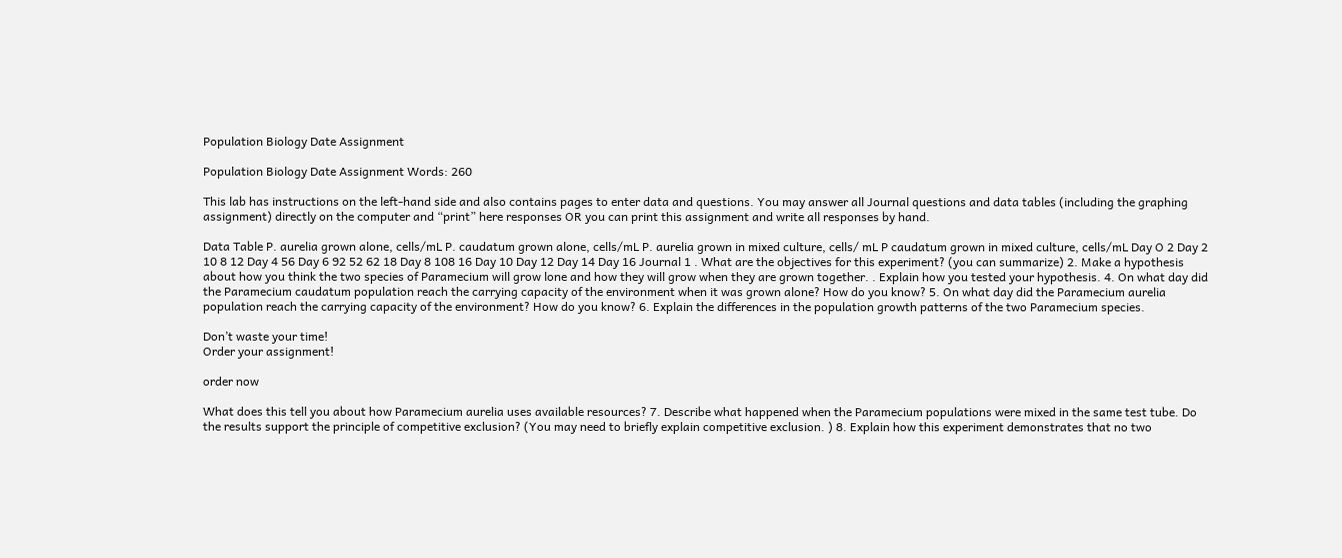Population Biology Date Assignment

Population Biology Date Assignment Words: 260

This lab has instructions on the left-hand side and also contains pages to enter data and questions. You may answer all Journal questions and data tables (including the graphing assignment) directly on the computer and “print” here responses OR you can print this assignment and write all responses by hand.

Data Table P. aurelia grown alone, cells/mL P. caudatum grown alone, cells/mL P. aurelia grown in mixed culture, cells/ mL P caudatum grown in mixed culture, cells/mL Day O 2 Day 2 10 8 12 Day 4 56 Day 6 92 52 62 18 Day 8 108 16 Day 10 Day 12 Day 14 Day 16 Journal 1 . What are the objectives for this experiment? (you can summarize) 2. Make a hypothesis about how you think the two species of Paramecium will grow lone and how they will grow when they are grown together. . Explain how you tested your hypothesis. 4. On what day did the Paramecium caudatum population reach the carrying capacity of the environment when it was grown alone? How do you know? 5. On what day did the Paramecium aurelia population reach the carrying capacity of the environment? How do you know? 6. Explain the differences in the population growth patterns of the two Paramecium species.

Don’t waste your time!
Order your assignment!

order now

What does this tell you about how Paramecium aurelia uses available resources? 7. Describe what happened when the Paramecium populations were mixed in the same test tube. Do the results support the principle of competitive exclusion? (You may need to briefly explain competitive exclusion. ) 8. Explain how this experiment demonstrates that no two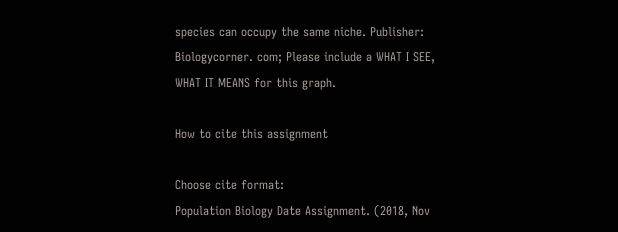species can occupy the same niche. Publisher: Biologycorner. com; Please include a WHAT I SEE, WHAT IT MEANS for this graph.

How to cite this assignment

Choose cite format:
Population Biology Date Assignment. (2018, Nov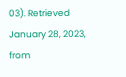03). Retrieved January 28, 2023, from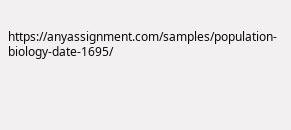https://anyassignment.com/samples/population-biology-date-1695/